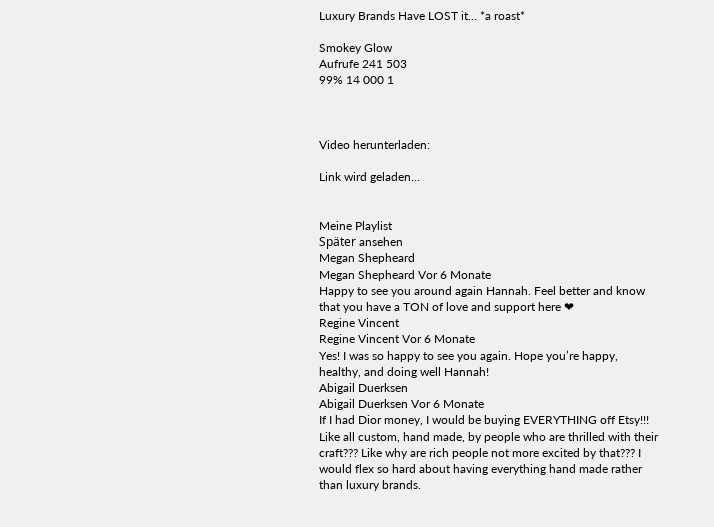Luxury Brands Have LOST it... *a roast*

Smokey Glow
Aufrufe 241 503
99% 14 000 1



Video herunterladen:

Link wird geladen...


Meine Playlist
Später ansehen
Megan Shepheard
Megan Shepheard Vor 6 Monate
Happy to see you around again Hannah. Feel better and know that you have a TON of love and support here ❤
Regine Vincent
Regine Vincent Vor 6 Monate
Yes! I was so happy to see you again. Hope you’re happy, healthy, and doing well Hannah!
Abigail Duerksen
Abigail Duerksen Vor 6 Monate
If I had Dior money, I would be buying EVERYTHING off Etsy!!! Like all custom, hand made, by people who are thrilled with their craft??? Like why are rich people not more excited by that??? I would flex so hard about having everything hand made rather than luxury brands.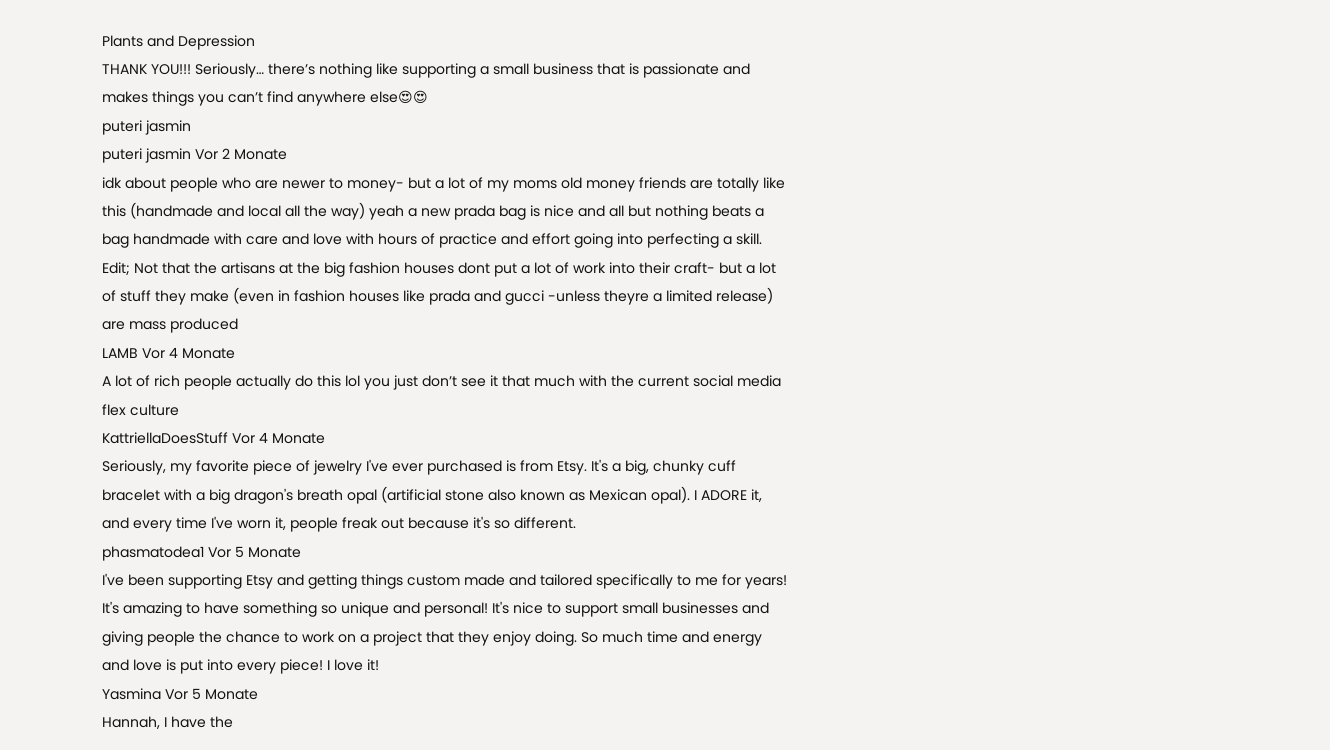Plants and Depression
THANK YOU!!! Seriously… there’s nothing like supporting a small business that is passionate and makes things you can’t find anywhere else😍😍
puteri jasmin
puteri jasmin Vor 2 Monate
idk about people who are newer to money- but a lot of my moms old money friends are totally like this (handmade and local all the way) yeah a new prada bag is nice and all but nothing beats a bag handmade with care and love with hours of practice and effort going into perfecting a skill. Edit; Not that the artisans at the big fashion houses dont put a lot of work into their craft- but a lot of stuff they make (even in fashion houses like prada and gucci -unless theyre a limited release) are mass produced
LAMB Vor 4 Monate
A lot of rich people actually do this lol you just don’t see it that much with the current social media flex culture
KattriellaDoesStuff Vor 4 Monate
Seriously, my favorite piece of jewelry I've ever purchased is from Etsy. It's a big, chunky cuff bracelet with a big dragon's breath opal (artificial stone also known as Mexican opal). I ADORE it, and every time I've worn it, people freak out because it's so different.
phasmatodea1 Vor 5 Monate
I've been supporting Etsy and getting things custom made and tailored specifically to me for years! It's amazing to have something so unique and personal! It's nice to support small businesses and giving people the chance to work on a project that they enjoy doing. So much time and energy and love is put into every piece! I love it!
Yasmina Vor 5 Monate
Hannah, I have the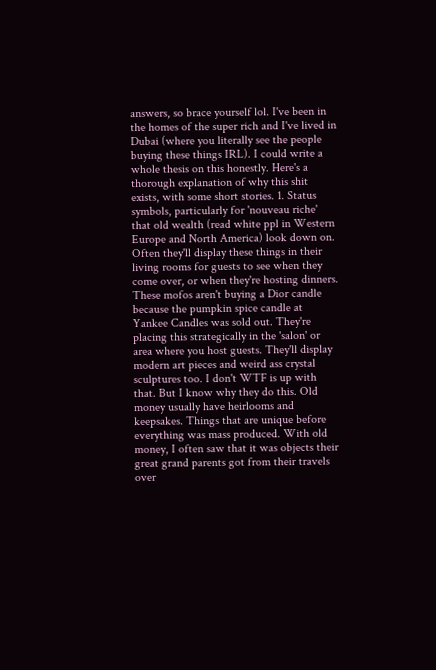answers, so brace yourself lol. I've been in the homes of the super rich and I've lived in Dubai (where you literally see the people buying these things IRL). I could write a whole thesis on this honestly. Here's a thorough explanation of why this shit exists, with some short stories. 1. Status symbols, particularly for 'nouveau riche' that old wealth (read white ppl in Western Europe and North America) look down on. Often they'll display these things in their living rooms for guests to see when they come over, or when they're hosting dinners. These mofos aren't buying a Dior candle because the pumpkin spice candle at Yankee Candles was sold out. They're placing this strategically in the 'salon' or area where you host guests. They'll display modern art pieces and weird ass crystal sculptures too. I don't WTF is up with that. But I know why they do this. Old money usually have heirlooms and keepsakes. Things that are unique before everything was mass produced. With old money, I often saw that it was objects their great grand parents got from their travels over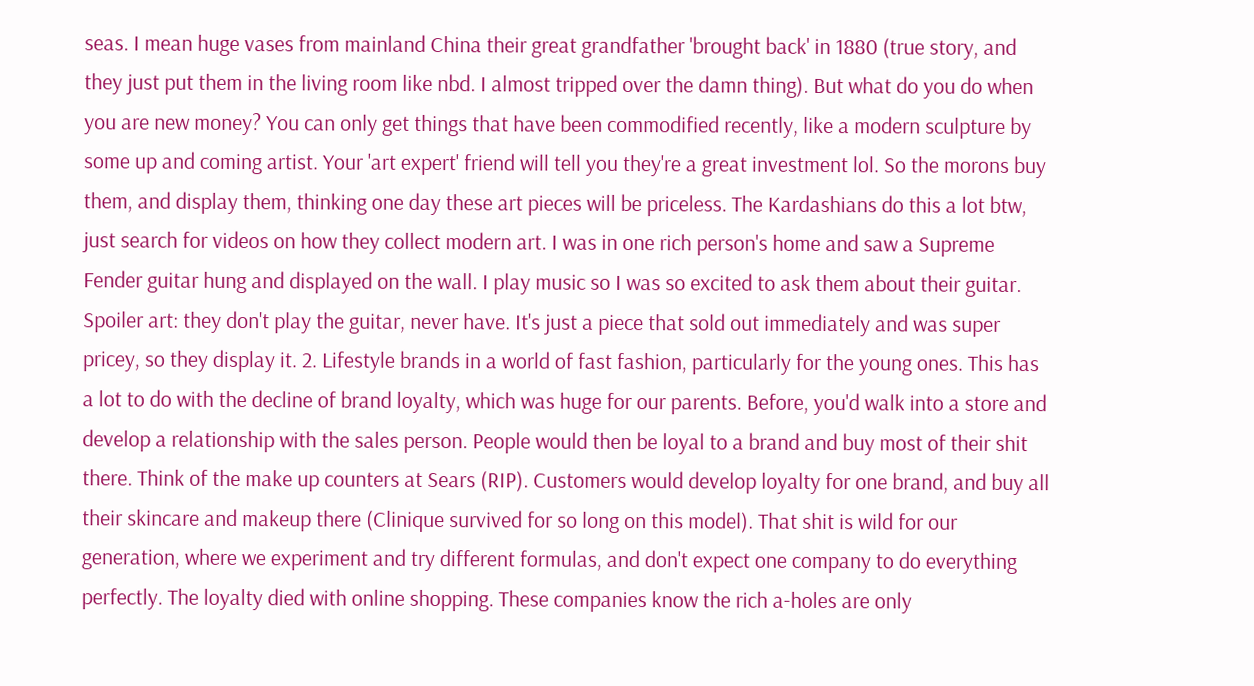seas. I mean huge vases from mainland China their great grandfather 'brought back' in 1880 (true story, and they just put them in the living room like nbd. I almost tripped over the damn thing). But what do you do when you are new money? You can only get things that have been commodified recently, like a modern sculpture by some up and coming artist. Your 'art expert' friend will tell you they're a great investment lol. So the morons buy them, and display them, thinking one day these art pieces will be priceless. The Kardashians do this a lot btw, just search for videos on how they collect modern art. I was in one rich person's home and saw a Supreme Fender guitar hung and displayed on the wall. I play music so I was so excited to ask them about their guitar. Spoiler art: they don't play the guitar, never have. It's just a piece that sold out immediately and was super pricey, so they display it. 2. Lifestyle brands in a world of fast fashion, particularly for the young ones. This has a lot to do with the decline of brand loyalty, which was huge for our parents. Before, you'd walk into a store and develop a relationship with the sales person. People would then be loyal to a brand and buy most of their shit there. Think of the make up counters at Sears (RIP). Customers would develop loyalty for one brand, and buy all their skincare and makeup there (Clinique survived for so long on this model). That shit is wild for our generation, where we experiment and try different formulas, and don't expect one company to do everything perfectly. The loyalty died with online shopping. These companies know the rich a-holes are only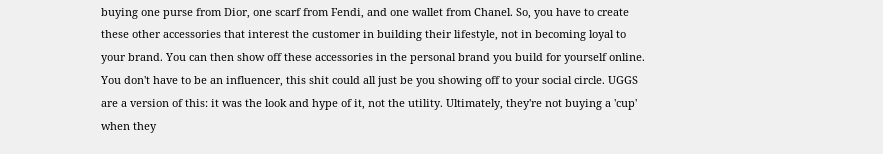buying one purse from Dior, one scarf from Fendi, and one wallet from Chanel. So, you have to create these other accessories that interest the customer in building their lifestyle, not in becoming loyal to your brand. You can then show off these accessories in the personal brand you build for yourself online. You don't have to be an influencer, this shit could all just be you showing off to your social circle. UGGS are a version of this: it was the look and hype of it, not the utility. Ultimately, they're not buying a 'cup' when they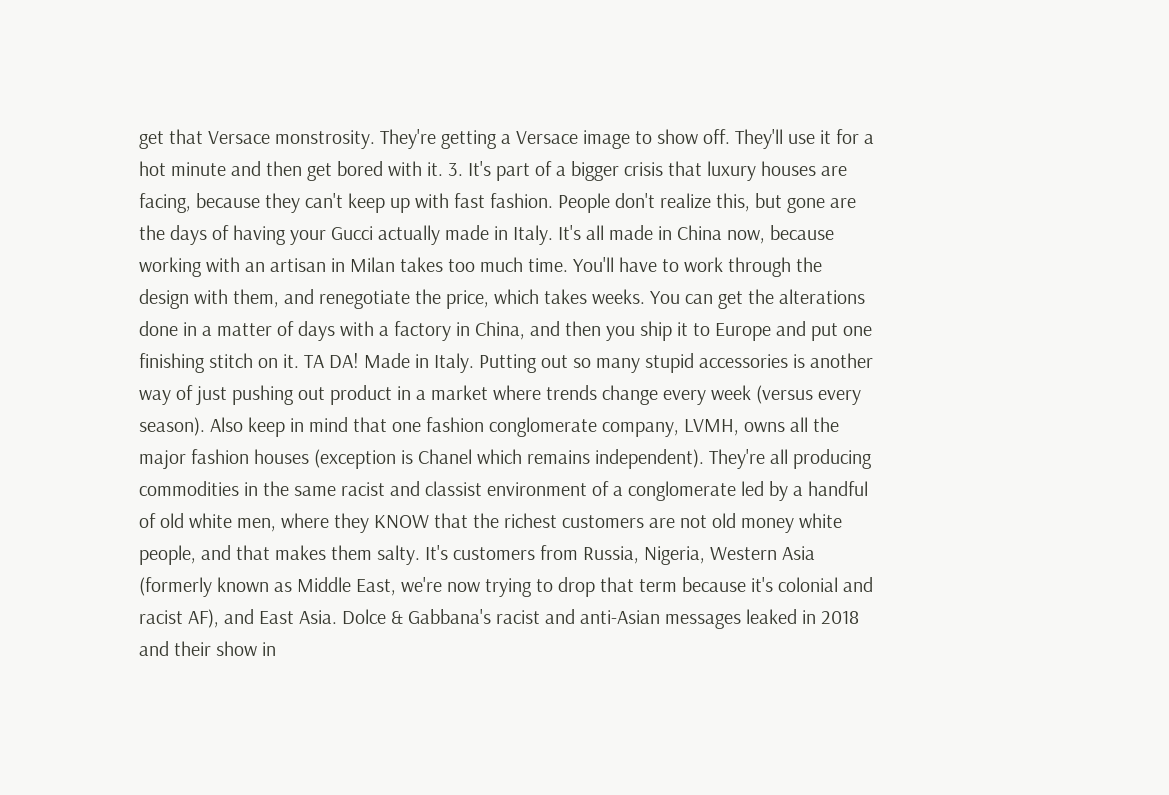get that Versace monstrosity. They're getting a Versace image to show off. They'll use it for a hot minute and then get bored with it. 3. It's part of a bigger crisis that luxury houses are facing, because they can't keep up with fast fashion. People don't realize this, but gone are the days of having your Gucci actually made in Italy. It's all made in China now, because working with an artisan in Milan takes too much time. You'll have to work through the design with them, and renegotiate the price, which takes weeks. You can get the alterations done in a matter of days with a factory in China, and then you ship it to Europe and put one finishing stitch on it. TA DA! Made in Italy. Putting out so many stupid accessories is another way of just pushing out product in a market where trends change every week (versus every season). Also keep in mind that one fashion conglomerate company, LVMH, owns all the major fashion houses (exception is Chanel which remains independent). They're all producing commodities in the same racist and classist environment of a conglomerate led by a handful of old white men, where they KNOW that the richest customers are not old money white people, and that makes them salty. It's customers from Russia, Nigeria, Western Asia (formerly known as Middle East, we're now trying to drop that term because it's colonial and racist AF), and East Asia. Dolce & Gabbana's racist and anti-Asian messages leaked in 2018 and their show in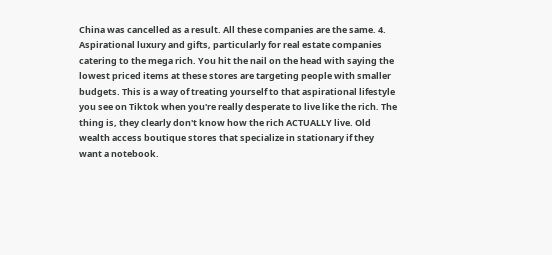China was cancelled as a result. All these companies are the same. 4. Aspirational luxury and gifts, particularly for real estate companies catering to the mega rich. You hit the nail on the head with saying the lowest priced items at these stores are targeting people with smaller budgets. This is a way of treating yourself to that aspirational lifestyle you see on Tiktok when you're really desperate to live like the rich. The thing is, they clearly don't know how the rich ACTUALLY live. Old wealth access boutique stores that specialize in stationary if they want a notebook.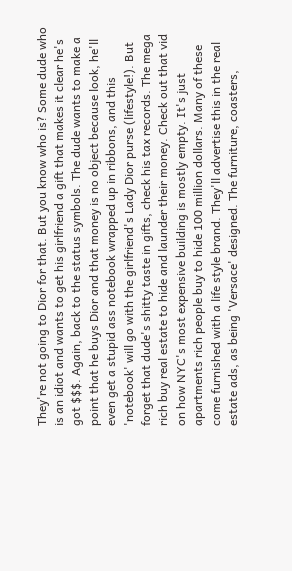They're not going to Dior for that. But you know who is? Some dude who is an idiot and wants to get his girlfriend a gift that makes it clear he's got $$$. Again, back to the status symbols. The dude wants to make a point that he buys Dior and that money is no object because look, he'll even get a stupid ass notebook wrapped up in ribbons, and this 'notebook' will go with the girlfriend's Lady Dior purse (lifestyle!). But forget that dude's shitty taste in gifts, check his tax records. The mega rich buy real estate to hide and launder their money. Check out that vid on how NYC's most expensive building is mostly empty. It's just apartments rich people buy to hide 100 million dollars. Many of these come furnished with a life style brand. They'll advertise this in the real estate ads, as being 'Versace' designed. The furniture, coasters,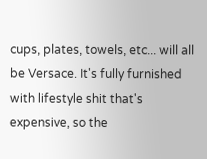cups, plates, towels, etc... will all be Versace. It's fully furnished with lifestyle shit that's expensive, so the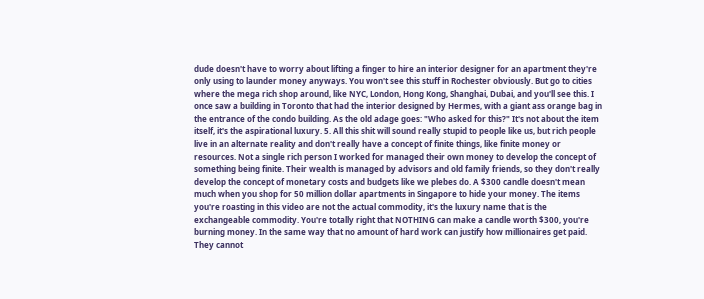dude doesn't have to worry about lifting a finger to hire an interior designer for an apartment they're only using to launder money anyways. You won't see this stuff in Rochester obviously. But go to cities where the mega rich shop around, like NYC, London, Hong Kong, Shanghai, Dubai, and you'll see this. I once saw a building in Toronto that had the interior designed by Hermes, with a giant ass orange bag in the entrance of the condo building. As the old adage goes: "Who asked for this?" It's not about the item itself, it's the aspirational luxury. 5. All this shit will sound really stupid to people like us, but rich people live in an alternate reality and don't really have a concept of finite things, like finite money or resources. Not a single rich person I worked for managed their own money to develop the concept of something being finite. Their wealth is managed by advisors and old family friends, so they don't really develop the concept of monetary costs and budgets like we plebes do. A $300 candle doesn't mean much when you shop for 50 million dollar apartments in Singapore to hide your money. The items you're roasting in this video are not the actual commodity, it's the luxury name that is the exchangeable commodity. You're totally right that NOTHING can make a candle worth $300, you're burning money. In the same way that no amount of hard work can justify how millionaires get paid. They cannot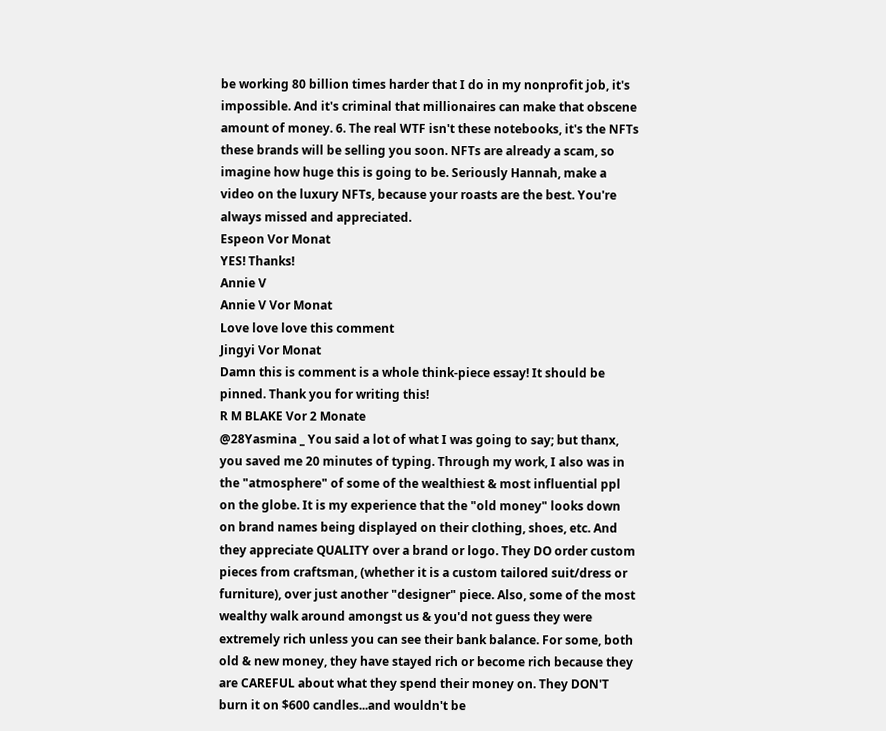be working 80 billion times harder that I do in my nonprofit job, it's impossible. And it's criminal that millionaires can make that obscene amount of money. 6. The real WTF isn't these notebooks, it's the NFTs these brands will be selling you soon. NFTs are already a scam, so imagine how huge this is going to be. Seriously Hannah, make a video on the luxury NFTs, because your roasts are the best. You're always missed and appreciated.
Espeon Vor Monat
YES! Thanks!
Annie V
Annie V Vor Monat
Love love love this comment
Jingyi Vor Monat
Damn this is comment is a whole think-piece essay! It should be pinned. Thank you for writing this!
R M BLAKE Vor 2 Monate
@28Yasmina _ You said a lot of what I was going to say; but thanx, you saved me 20 minutes of typing. Through my work, I also was in the "atmosphere" of some of the wealthiest & most influential ppl on the globe. It is my experience that the "old money" looks down on brand names being displayed on their clothing, shoes, etc. And they appreciate QUALITY over a brand or logo. They DO order custom pieces from craftsman, (whether it is a custom tailored suit/dress or furniture), over just another "designer" piece. Also, some of the most wealthy walk around amongst us & you'd not guess they were extremely rich unless you can see their bank balance. For some, both old & new money, they have stayed rich or become rich because they are CAREFUL about what they spend their money on. They DON'T burn it on $600 candles...and wouldn't be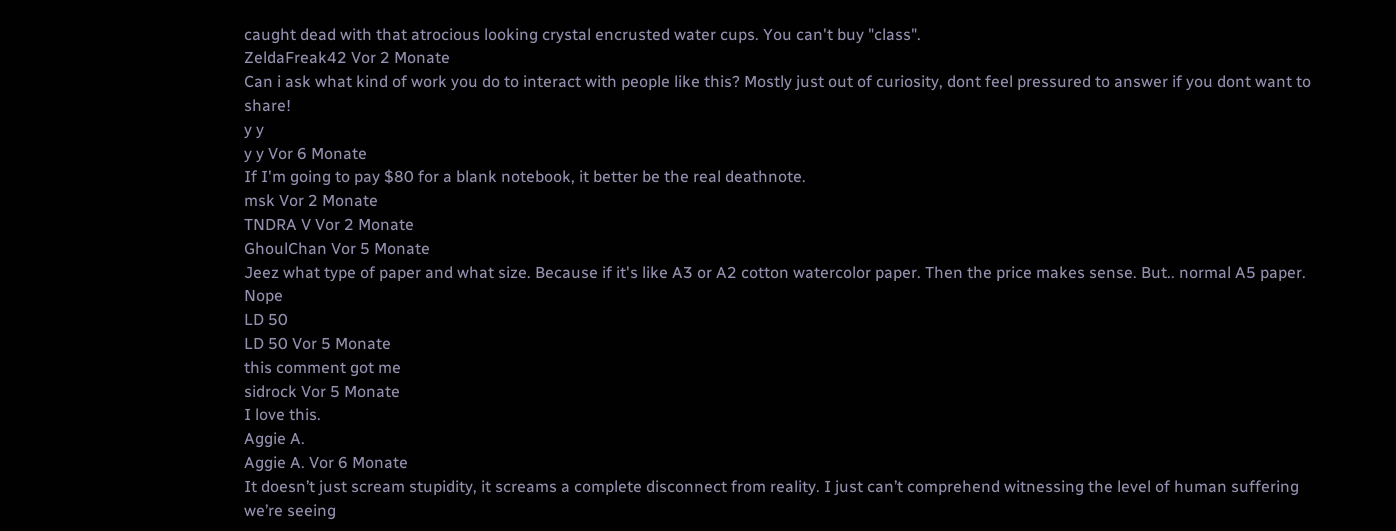caught dead with that atrocious looking crystal encrusted water cups. You can't buy "class".
ZeldaFreak42 Vor 2 Monate
Can i ask what kind of work you do to interact with people like this? Mostly just out of curiosity, dont feel pressured to answer if you dont want to share!
y y
y y Vor 6 Monate
If I'm going to pay $80 for a blank notebook, it better be the real deathnote.
msk Vor 2 Monate
TNDRA V Vor 2 Monate
GhoulChan Vor 5 Monate
Jeez what type of paper and what size. Because if it's like A3 or A2 cotton watercolor paper. Then the price makes sense. But.. normal A5 paper. Nope
LD 50
LD 50 Vor 5 Monate
this comment got me
sidrock Vor 5 Monate
I love this.
Aggie A.
Aggie A. Vor 6 Monate
It doesn’t just scream stupidity, it screams a complete disconnect from reality. I just can’t comprehend witnessing the level of human suffering we’re seeing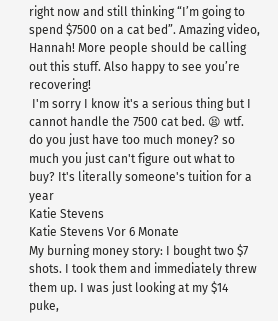right now and still thinking “I’m going to spend $7500 on a cat bed”. Amazing video, Hannah! More people should be calling out this stuff. Also happy to see you’re recovering!
 I'm sorry I know it's a serious thing but I cannot handle the 7500 cat bed. 😫 wtf. do you just have too much money? so much you just can't figure out what to buy? It's literally someone's tuition for a year
Katie Stevens
Katie Stevens Vor 6 Monate
My burning money story: I bought two $7 shots. I took them and immediately threw them up. I was just looking at my $14 puke,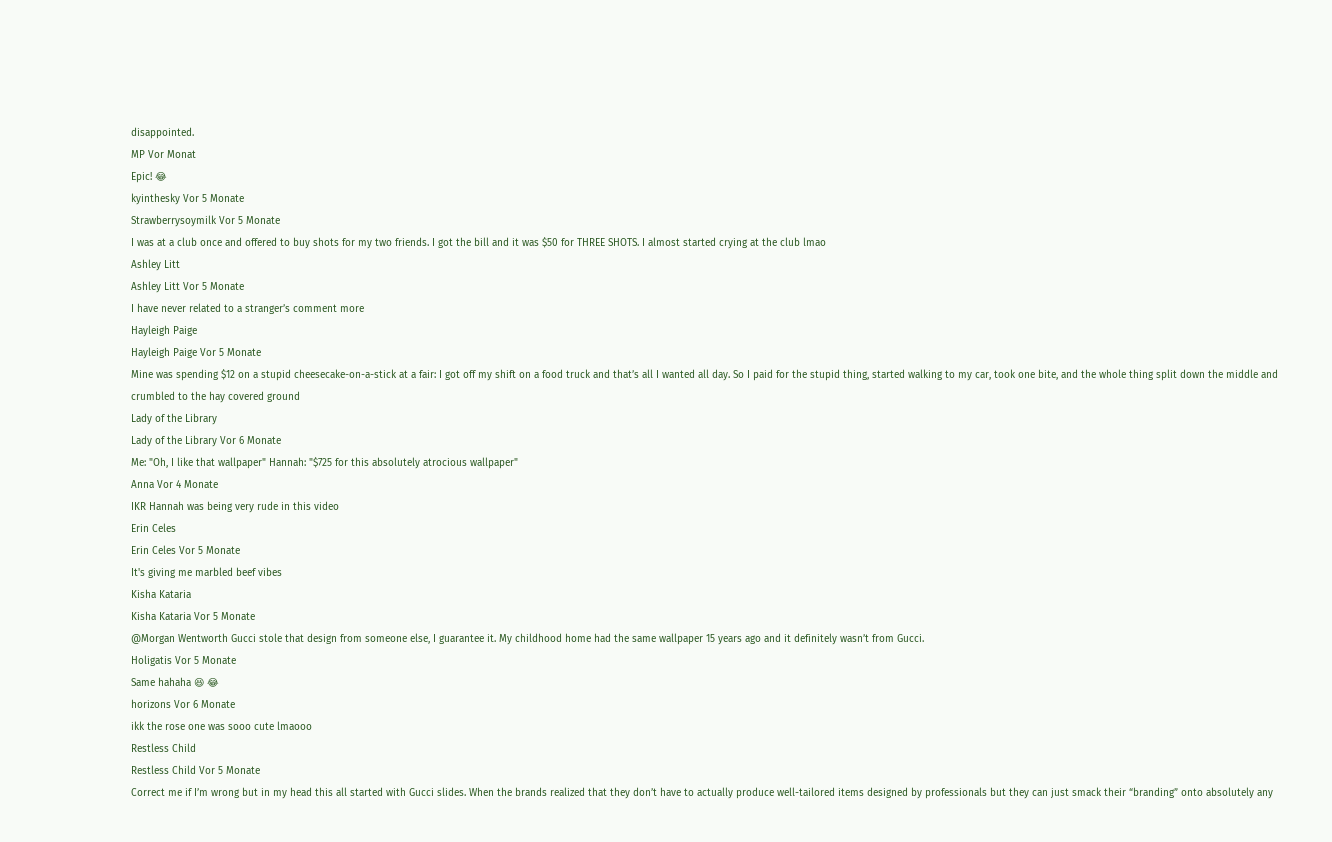disappointed.
MP Vor Monat
Epic! 😂
kyinthesky Vor 5 Monate
Strawberrysoymilk Vor 5 Monate
I was at a club once and offered to buy shots for my two friends. I got the bill and it was $50 for THREE SHOTS. I almost started crying at the club lmao
Ashley Litt
Ashley Litt Vor 5 Monate
I have never related to a stranger’s comment more
Hayleigh Paige
Hayleigh Paige Vor 5 Monate
Mine was spending $12 on a stupid cheesecake-on-a-stick at a fair: I got off my shift on a food truck and that’s all I wanted all day. So I paid for the stupid thing, started walking to my car, took one bite, and the whole thing split down the middle and crumbled to the hay covered ground
Lady of the Library
Lady of the Library Vor 6 Monate
Me: "Oh, I like that wallpaper" Hannah: "$725 for this absolutely atrocious wallpaper"
Anna Vor 4 Monate
IKR Hannah was being very rude in this video
Erin Celes
Erin Celes Vor 5 Monate
It's giving me marbled beef vibes
Kisha Kataria
Kisha Kataria Vor 5 Monate
@Morgan Wentworth Gucci stole that design from someone else, I guarantee it. My childhood home had the same wallpaper 15 years ago and it definitely wasn’t from Gucci.
Holigatis Vor 5 Monate
Same hahaha 😆 😂
horizons Vor 6 Monate
ikk the rose one was sooo cute lmaooo
Restless Child
Restless Child Vor 5 Monate
Correct me if I’m wrong but in my head this all started with Gucci slides. When the brands realized that they don’t have to actually produce well-tailored items designed by professionals but they can just smack their “branding” onto absolutely any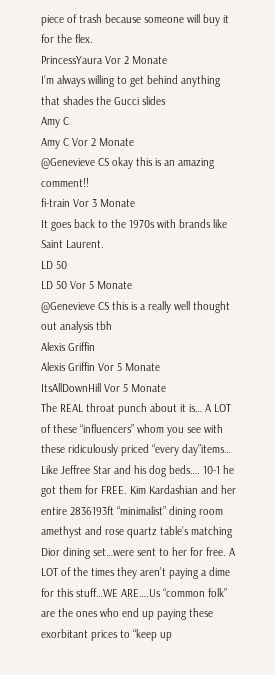piece of trash because someone will buy it for the flex.
PrincessYaura Vor 2 Monate
I’m always willing to get behind anything that shades the Gucci slides
Amy C
Amy C Vor 2 Monate
@Genevieve CS okay this is an amazing comment!!
fi-train Vor 3 Monate
It goes back to the 1970s with brands like Saint Laurent.
LD 50
LD 50 Vor 5 Monate
@Genevieve CS this is a really well thought out analysis tbh
Alexis Griffin
Alexis Griffin Vor 5 Monate
ItsAllDownHill Vor 5 Monate
The REAL throat punch about it is… A LOT of these “influencers” whom you see with these ridiculously priced “every day”items… Like Jeffree Star and his dog beds…. 10-1 he got them for FREE. Kim Kardashian and her entire 2836193ft “minimalist” dining room amethyst and rose quartz table’s matching Dior dining set…were sent to her for free. A LOT of the times they aren’t paying a dime for this stuff…WE ARE….Us “common folk” are the ones who end up paying these exorbitant prices to “keep up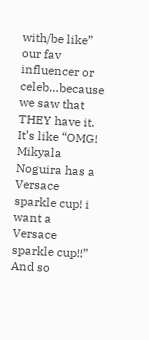with/be like” our fav influencer or celeb…because we saw that THEY have it. It’s like “OMG! Mikyala Noguira has a Versace sparkle cup! i want a Versace sparkle cup!!” And so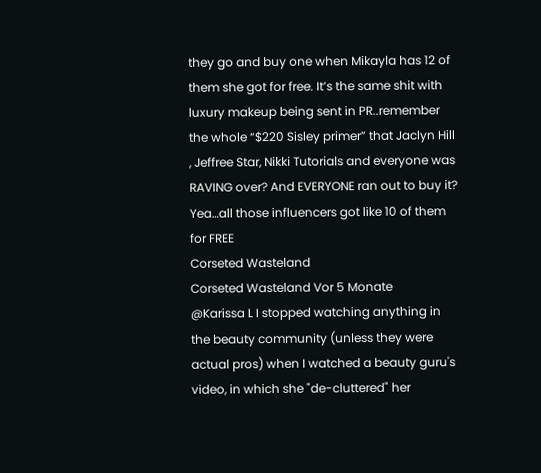they go and buy one when Mikayla has 12 of them she got for free. It’s the same shit with luxury makeup being sent in PR..remember the whole “$220 Sisley primer” that Jaclyn Hill , Jeffree Star, Nikki Tutorials and everyone was RAVING over? And EVERYONE ran out to buy it? Yea…all those influencers got like 10 of them for FREE
Corseted Wasteland
Corseted Wasteland Vor 5 Monate
@Karissa L I stopped watching anything in the beauty community (unless they were actual pros) when I watched a beauty guru's video, in which she "de-cluttered" her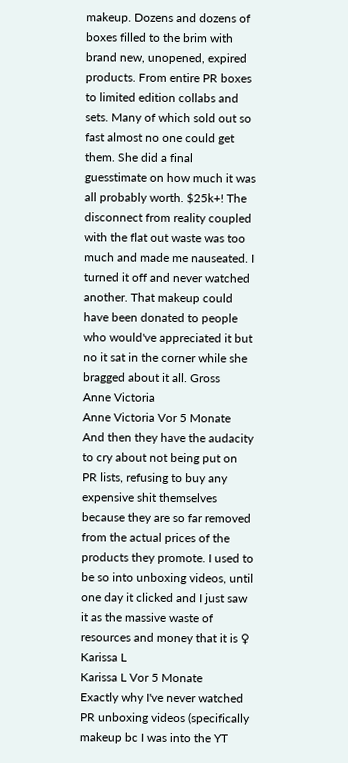makeup. Dozens and dozens of boxes filled to the brim with brand new, unopened, expired products. From entire PR boxes to limited edition collabs and sets. Many of which sold out so fast almost no one could get them. She did a final guesstimate on how much it was all probably worth. $25k+! The disconnect from reality coupled with the flat out waste was too much and made me nauseated. I turned it off and never watched another. That makeup could have been donated to people who would've appreciated it but no it sat in the corner while she bragged about it all. Gross
Anne Victoria
Anne Victoria Vor 5 Monate
And then they have the audacity to cry about not being put on PR lists, refusing to buy any expensive shit themselves because they are so far removed from the actual prices of the products they promote. I used to be so into unboxing videos, until one day it clicked and I just saw it as the massive waste of resources and money that it is ♀
Karissa L
Karissa L Vor 5 Monate
Exactly why I've never watched PR unboxing videos (specifically makeup bc I was into the YT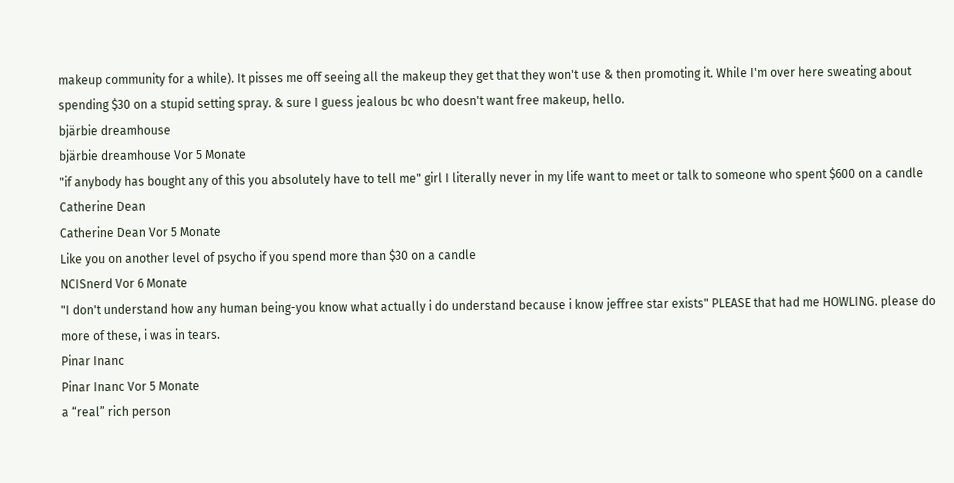makeup community for a while). It pisses me off seeing all the makeup they get that they won't use & then promoting it. While I'm over here sweating about spending $30 on a stupid setting spray. & sure I guess jealous bc who doesn't want free makeup, hello.
bjärbie dreamhouse
bjärbie dreamhouse Vor 5 Monate
"if anybody has bought any of this you absolutely have to tell me" girl I literally never in my life want to meet or talk to someone who spent $600 on a candle
Catherine Dean
Catherine Dean Vor 5 Monate
Like you on another level of psycho if you spend more than $30 on a candle
NCISnerd Vor 6 Monate
"I don't understand how any human being-you know what actually i do understand because i know jeffree star exists" PLEASE that had me HOWLING. please do more of these, i was in tears.
Pinar Inanc
Pinar Inanc Vor 5 Monate
a “real” rich person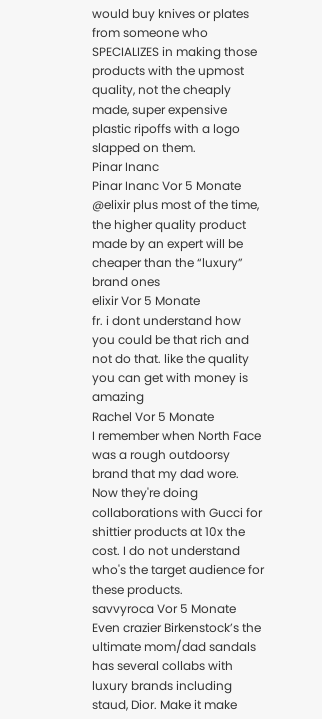would buy knives or plates from someone who SPECIALIZES in making those products with the upmost quality, not the cheaply made, super expensive plastic ripoffs with a logo slapped on them.
Pinar Inanc
Pinar Inanc Vor 5 Monate
@elixir plus most of the time, the higher quality product made by an expert will be cheaper than the “luxury” brand ones
elixir Vor 5 Monate
fr. i dont understand how you could be that rich and not do that. like the quality you can get with money is amazing
Rachel Vor 5 Monate
I remember when North Face was a rough outdoorsy brand that my dad wore. Now they're doing collaborations with Gucci for shittier products at 10x the cost. I do not understand who's the target audience for these products.
savvyroca Vor 5 Monate
Even crazier Birkenstock’s the ultimate mom/dad sandals has several collabs with luxury brands including staud, Dior. Make it make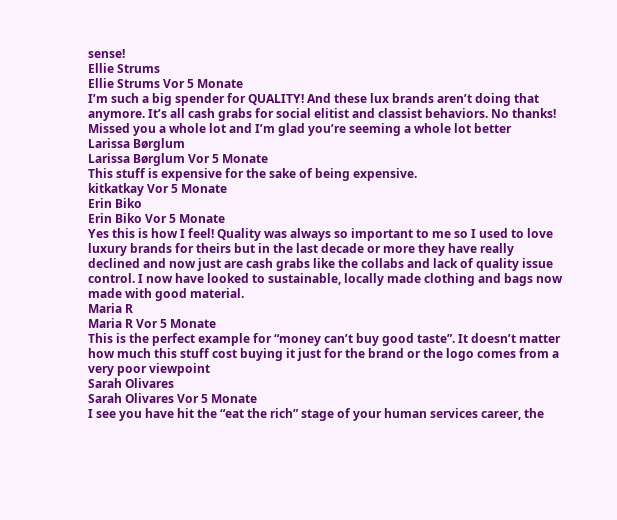sense!
Ellie Strums
Ellie Strums Vor 5 Monate
I’m such a big spender for QUALITY! And these lux brands aren’t doing that anymore. It’s all cash grabs for social elitist and classist behaviors. No thanks! Missed you a whole lot and I’m glad you’re seeming a whole lot better
Larissa Børglum
Larissa Børglum Vor 5 Monate
This stuff is expensive for the sake of being expensive.
kitkatkay Vor 5 Monate
Erin Biko
Erin Biko Vor 5 Monate
Yes this is how I feel! Quality was always so important to me so I used to love luxury brands for theirs but in the last decade or more they have really declined and now just are cash grabs like the collabs and lack of quality issue control. I now have looked to sustainable, locally made clothing and bags now made with good material.
Maria R
Maria R Vor 5 Monate
This is the perfect example for “money can’t buy good taste”. It doesn’t matter how much this stuff cost buying it just for the brand or the logo comes from a very poor viewpoint
Sarah Olivares
Sarah Olivares Vor 5 Monate
I see you have hit the “eat the rich” stage of your human services career, the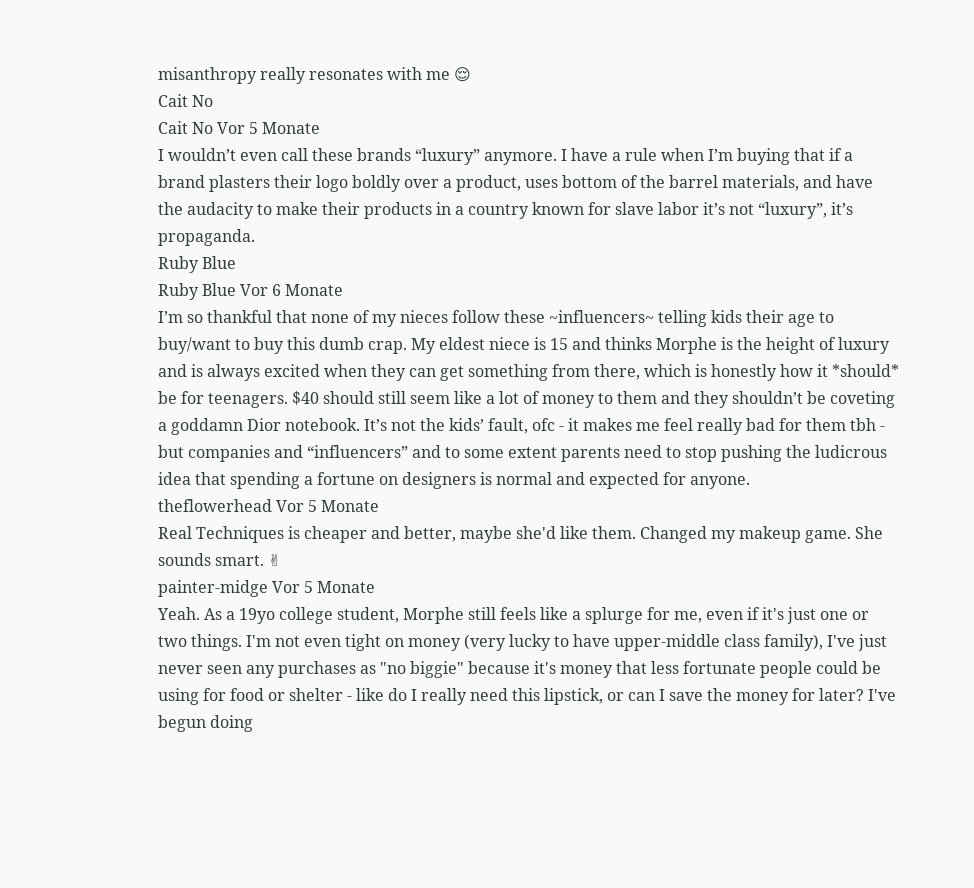misanthropy really resonates with me 😌
Cait No
Cait No Vor 5 Monate
I wouldn’t even call these brands “luxury” anymore. I have a rule when I’m buying that if a brand plasters their logo boldly over a product, uses bottom of the barrel materials, and have the audacity to make their products in a country known for slave labor it’s not “luxury”, it’s propaganda.
Ruby Blue
Ruby Blue Vor 6 Monate
I’m so thankful that none of my nieces follow these ~influencers~ telling kids their age to buy/want to buy this dumb crap. My eldest niece is 15 and thinks Morphe is the height of luxury and is always excited when they can get something from there, which is honestly how it *should* be for teenagers. $40 should still seem like a lot of money to them and they shouldn’t be coveting a goddamn Dior notebook. It’s not the kids’ fault, ofc - it makes me feel really bad for them tbh - but companies and “influencers” and to some extent parents need to stop pushing the ludicrous idea that spending a fortune on designers is normal and expected for anyone.
theflowerhead Vor 5 Monate
Real Techniques is cheaper and better, maybe she'd like them. Changed my makeup game. She sounds smart. ✌
painter-midge Vor 5 Monate
Yeah. As a 19yo college student, Morphe still feels like a splurge for me, even if it's just one or two things. I'm not even tight on money (very lucky to have upper-middle class family), I've just never seen any purchases as "no biggie" because it's money that less fortunate people could be using for food or shelter - like do I really need this lipstick, or can I save the money for later? I've begun doing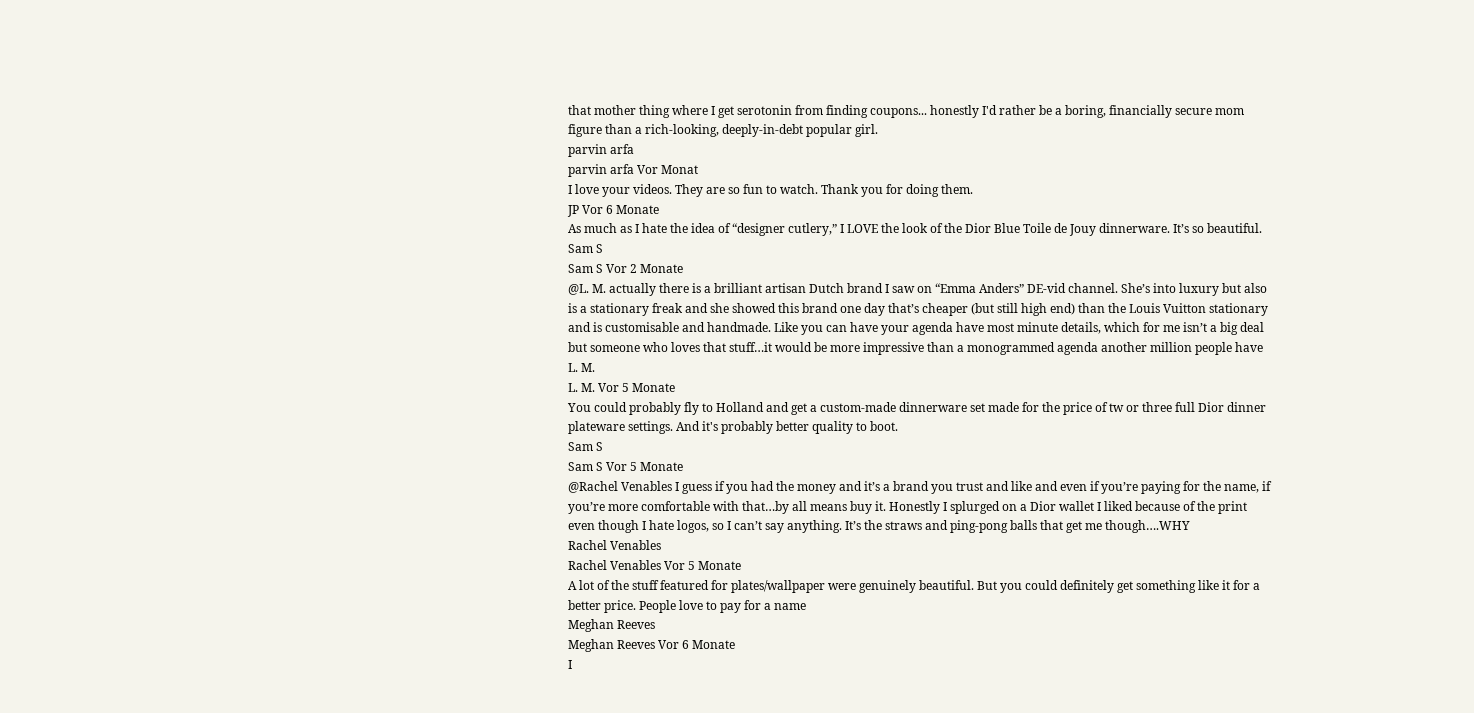that mother thing where I get serotonin from finding coupons... honestly I'd rather be a boring, financially secure mom figure than a rich-looking, deeply-in-debt popular girl.
parvin arfa
parvin arfa Vor Monat
I love your videos. They are so fun to watch. Thank you for doing them.
JP Vor 6 Monate
As much as I hate the idea of “designer cutlery,” I LOVE the look of the Dior Blue Toile de Jouy dinnerware. It’s so beautiful.
Sam S
Sam S Vor 2 Monate
@L. M. actually there is a brilliant artisan Dutch brand I saw on “Emma Anders” DE-vid channel. She’s into luxury but also is a stationary freak and she showed this brand one day that’s cheaper (but still high end) than the Louis Vuitton stationary and is customisable and handmade. Like you can have your agenda have most minute details, which for me isn’t a big deal but someone who loves that stuff…it would be more impressive than a monogrammed agenda another million people have
L. M.
L. M. Vor 5 Monate
You could probably fly to Holland and get a custom-made dinnerware set made for the price of tw or three full Dior dinner plateware settings. And it's probably better quality to boot.
Sam S
Sam S Vor 5 Monate
@Rachel Venables I guess if you had the money and it’s a brand you trust and like and even if you’re paying for the name, if you’re more comfortable with that…by all means buy it. Honestly I splurged on a Dior wallet I liked because of the print even though I hate logos, so I can’t say anything. It’s the straws and ping-pong balls that get me though….WHY
Rachel Venables
Rachel Venables Vor 5 Monate
A lot of the stuff featured for plates/wallpaper were genuinely beautiful. But you could definitely get something like it for a better price. People love to pay for a name
Meghan Reeves
Meghan Reeves Vor 6 Monate
I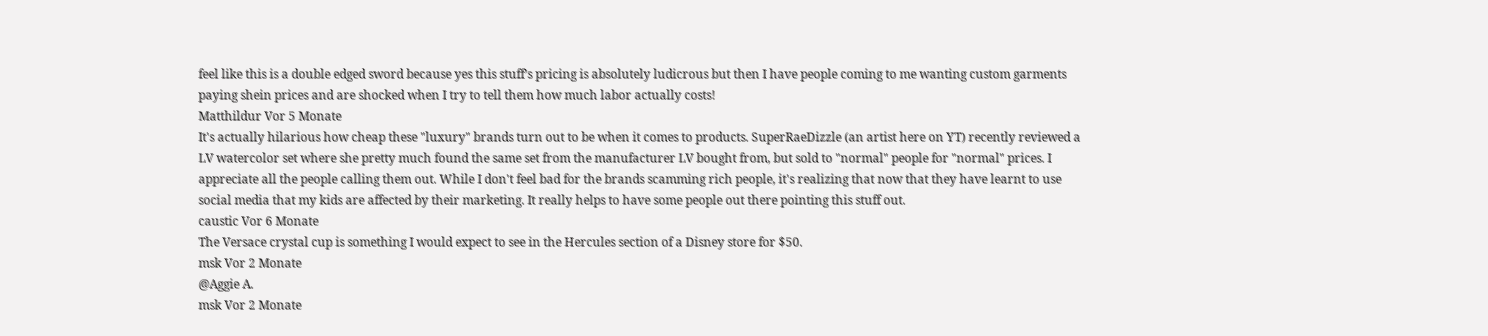feel like this is a double edged sword because yes this stuff’s pricing is absolutely ludicrous but then I have people coming to me wanting custom garments paying shein prices and are shocked when I try to tell them how much labor actually costs!
Matthildur Vor 5 Monate
It's actually hilarious how cheap these "luxury" brands turn out to be when it comes to products. SuperRaeDizzle (an artist here on YT) recently reviewed a LV watercolor set where she pretty much found the same set from the manufacturer LV bought from, but sold to "normal" people for "normal" prices. I appreciate all the people calling them out. While I don't feel bad for the brands scamming rich people, it's realizing that now that they have learnt to use social media that my kids are affected by their marketing. It really helps to have some people out there pointing this stuff out.
caustic Vor 6 Monate
The Versace crystal cup is something I would expect to see in the Hercules section of a Disney store for $50.
msk Vor 2 Monate
@Aggie A.
msk Vor 2 Monate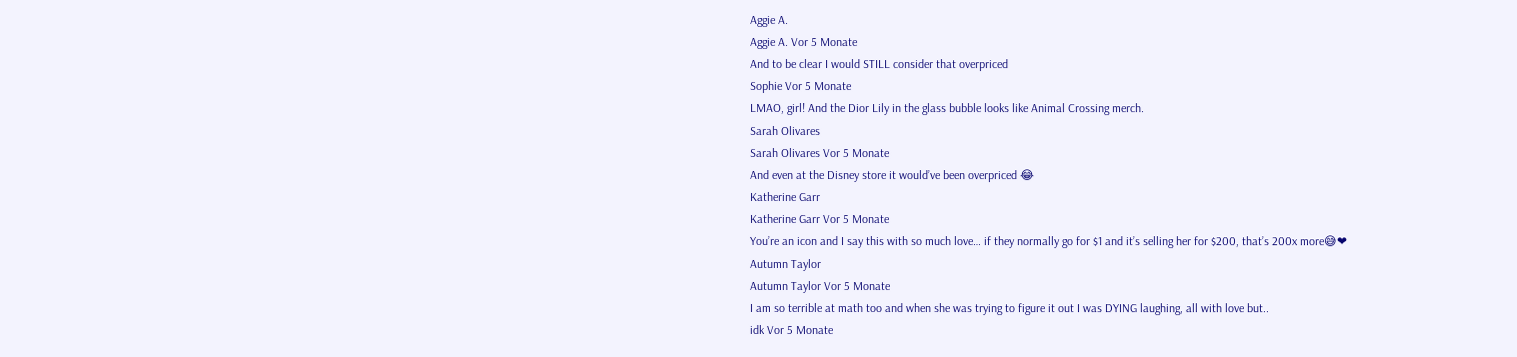Aggie A.
Aggie A. Vor 5 Monate
And to be clear I would STILL consider that overpriced
Sophie Vor 5 Monate
LMAO, girl! And the Dior Lily in the glass bubble looks like Animal Crossing merch.
Sarah Olivares
Sarah Olivares Vor 5 Monate
And even at the Disney store it would’ve been overpriced 😂
Katherine Garr
Katherine Garr Vor 5 Monate
You’re an icon and I say this with so much love… if they normally go for $1 and it’s selling her for $200, that’s 200x more😅❤
Autumn Taylor
Autumn Taylor Vor 5 Monate
I am so terrible at math too and when she was trying to figure it out I was DYING laughing, all with love but..
idk Vor 5 Monate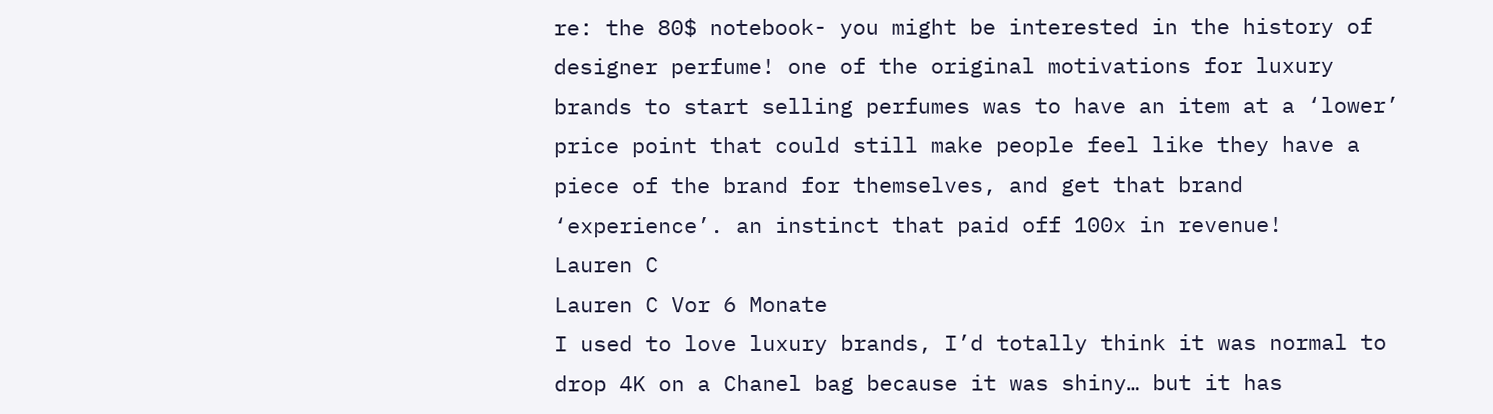re: the 80$ notebook- you might be interested in the history of designer perfume! one of the original motivations for luxury brands to start selling perfumes was to have an item at a ‘lower’ price point that could still make people feel like they have a piece of the brand for themselves, and get that brand ‘experience’. an instinct that paid off 100x in revenue!
Lauren C
Lauren C Vor 6 Monate
I used to love luxury brands, I’d totally think it was normal to drop 4K on a Chanel bag because it was shiny… but it has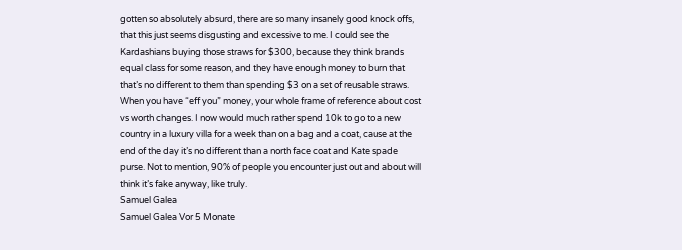gotten so absolutely absurd, there are so many insanely good knock offs, that this just seems disgusting and excessive to me. I could see the Kardashians buying those straws for $300, because they think brands equal class for some reason, and they have enough money to burn that that’s no different to them than spending $3 on a set of reusable straws. When you have “eff you” money, your whole frame of reference about cost vs worth changes. I now would much rather spend 10k to go to a new country in a luxury villa for a week than on a bag and a coat, cause at the end of the day it’s no different than a north face coat and Kate spade purse. Not to mention, 90% of people you encounter just out and about will think it’s fake anyway, like truly.
Samuel Galea
Samuel Galea Vor 5 Monate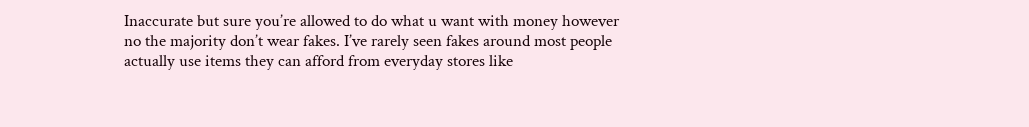Inaccurate but sure you’re allowed to do what u want with money however no the majority don’t wear fakes. I’ve rarely seen fakes around most people actually use items they can afford from everyday stores like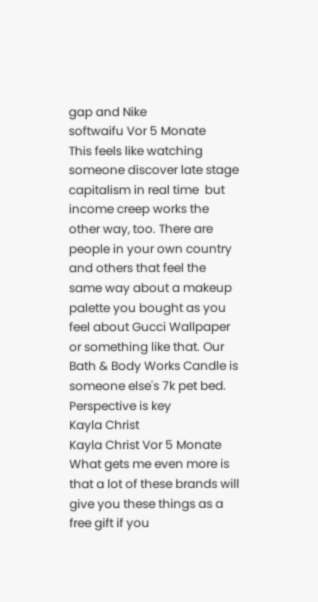gap and Nike
softwaifu Vor 5 Monate
This feels like watching someone discover late stage capitalism in real time  but income creep works the other way, too. There are people in your own country and others that feel the same way about a makeup palette you bought as you feel about Gucci Wallpaper or something like that. Our Bath & Body Works Candle is someone else's 7k pet bed. Perspective is key
Kayla Christ
Kayla Christ Vor 5 Monate
What gets me even more is that a lot of these brands will give you these things as a free gift if you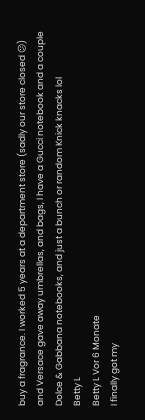buy a fragrance. I worked 5 years at a department store (sadly our store closed 😕) and Versace gave away umbrellas, and bags, I have a Gucci notebook and a couple Dolce & Gabbana notebooks, and just a bunch or random Knick knacks lol
Betty L
Betty L Vor 6 Monate
I finally got my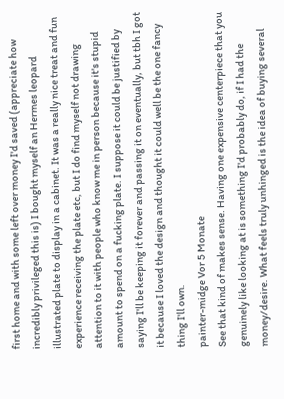first home and with some left over money I'd saved (appreciate how incredibly privileged this is) I bought myself an Hermes leopard illustrated plate to display in a cabinet. It was a really nice treat and fun experience receiving the plate etc, but I do find myself not drawing attention to it with people who know me in person because it's stupid amount to spend on a fucking plate. I suppose it could be justified by saying I'll be keeping it forever and passing it on eventually, but tbh I got it because I loved the design and thought it could well be the one fancy thing I'll own.
painter-midge Vor 5 Monate
See that kind of makes sense. Having one expensive centerpiece that you genuinely like looking at is something I'd probably do, if I had the money/desire. What feels truly unhinged is the idea of buying several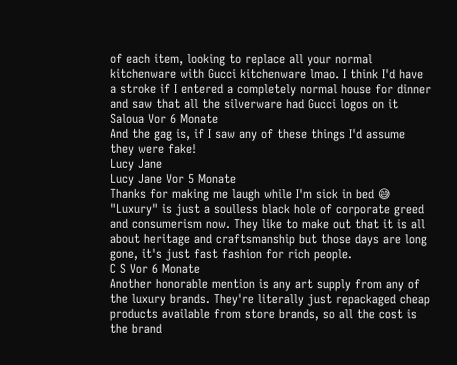of each item, looking to replace all your normal kitchenware with Gucci kitchenware lmao. I think I'd have a stroke if I entered a completely normal house for dinner and saw that all the silverware had Gucci logos on it
Saloua Vor 6 Monate
And the gag is, if I saw any of these things I'd assume they were fake!
Lucy Jane
Lucy Jane Vor 5 Monate
Thanks for making me laugh while I'm sick in bed 😅 "Luxury" is just a soulless black hole of corporate greed and consumerism now. They like to make out that it is all about heritage and craftsmanship but those days are long gone, it's just fast fashion for rich people.
C S Vor 6 Monate
Another honorable mention is any art supply from any of the luxury brands. They're literally just repackaged cheap products available from store brands, so all the cost is the brand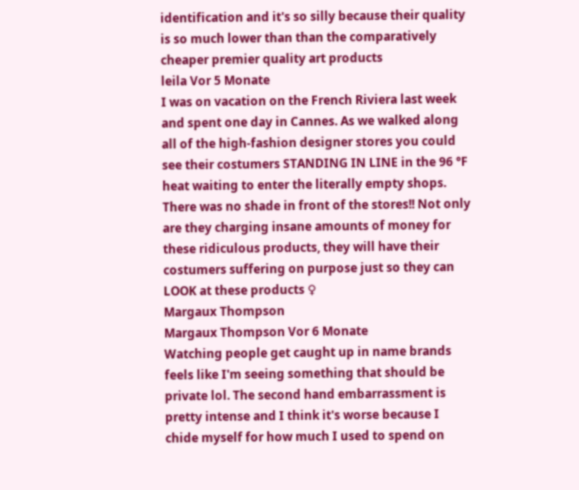identification and it's so silly because their quality is so much lower than than the comparatively cheaper premier quality art products
leila Vor 5 Monate
I was on vacation on the French Riviera last week and spent one day in Cannes. As we walked along all of the high-fashion designer stores you could see their costumers STANDING IN LINE in the 96 °F heat waiting to enter the literally empty shops. There was no shade in front of the stores!! Not only are they charging insane amounts of money for these ridiculous products, they will have their costumers suffering on purpose just so they can LOOK at these products ♀
Margaux Thompson
Margaux Thompson Vor 6 Monate
Watching people get caught up in name brands feels like I'm seeing something that should be private lol. The second hand embarrassment is pretty intense and I think it's worse because I chide myself for how much I used to spend on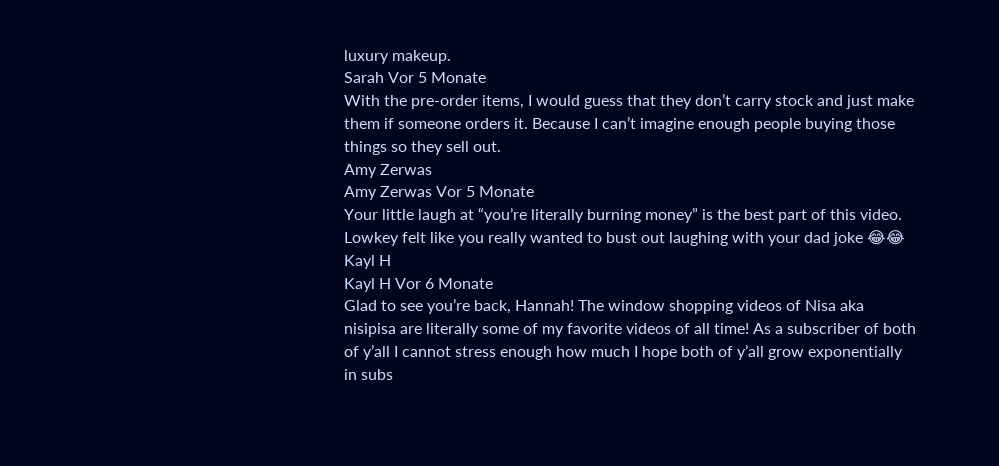luxury makeup.
Sarah Vor 5 Monate
With the pre-order items, I would guess that they don’t carry stock and just make them if someone orders it. Because I can’t imagine enough people buying those things so they sell out.
Amy Zerwas
Amy Zerwas Vor 5 Monate
Your little laugh at “you’re literally burning money” is the best part of this video. Lowkey felt like you really wanted to bust out laughing with your dad joke 😂😂
Kayl H
Kayl H Vor 6 Monate
Glad to see you’re back, Hannah! The window shopping videos of Nisa aka nisipisa are literally some of my favorite videos of all time! As a subscriber of both of y’all I cannot stress enough how much I hope both of y’all grow exponentially in subs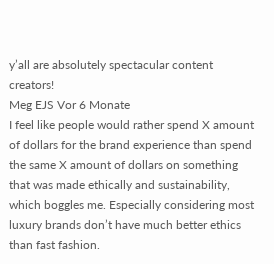y’all are absolutely spectacular content creators!
Meg EJS Vor 6 Monate
I feel like people would rather spend X amount of dollars for the brand experience than spend the same X amount of dollars on something that was made ethically and sustainability, which boggles me. Especially considering most luxury brands don’t have much better ethics than fast fashion.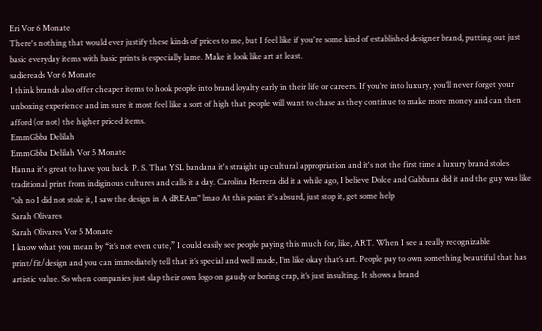Eri Vor 6 Monate
There's nothing that would ever justify these kinds of prices to me, but I feel like if you're some kind of established designer brand, putting out just basic everyday items with basic prints is especially lame. Make it look like art at least.
sadiereads Vor 6 Monate
I think brands also offer cheaper items to hook people into brand loyalty early in their life or careers. If you’re into luxury, you’ll never forget your unboxing experience and im sure it most feel like a sort of high that people will want to chase as they continue to make more money and can then afford (or not) the higher priced items.
EmmGbba Delilah
EmmGbba Delilah Vor 5 Monate
Hanna it's great to have you back  P. S. That YSL bandana it's straight up cultural appropriation and it's not the first time a luxury brand stoles traditional print from indiginous cultures and calls it a day. Carolina Herrera did it a while ago, I believe Dolce and Gabbana did it and the guy was like "oh no I did not stole it, I saw the design in A dREAm" lmao At this point it's absurd, just stop it, get some help
Sarah Olivares
Sarah Olivares Vor 5 Monate
I know what you mean by “it’s not even cute,” I could easily see people paying this much for, like, ART. When I see a really recognizable print/fit/design and you can immediately tell that it’s special and well made, I’m like okay that’s art. People pay to own something beautiful that has artistic value. So when companies just slap their own logo on gaudy or boring crap, it’s just insulting. It shows a brand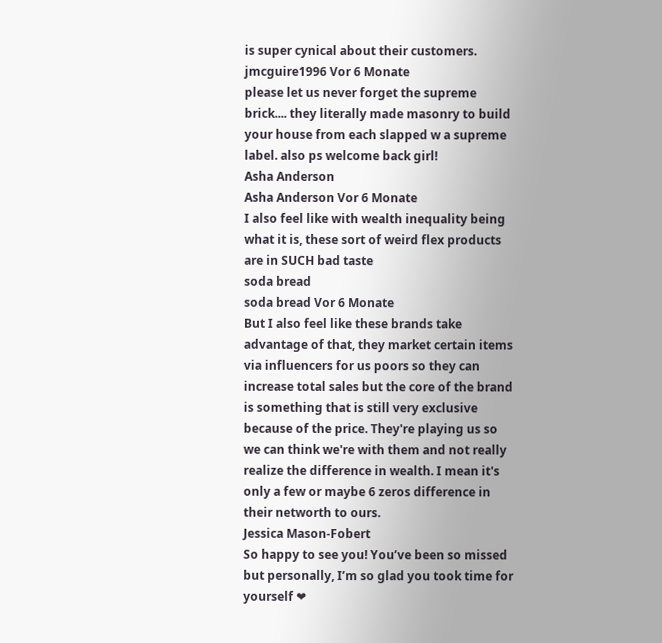is super cynical about their customers.
jmcguire1996 Vor 6 Monate
please let us never forget the supreme brick.... they literally made masonry to build your house from each slapped w a supreme label. also ps welcome back girl!
Asha Anderson
Asha Anderson Vor 6 Monate
I also feel like with wealth inequality being what it is, these sort of weird flex products are in SUCH bad taste
soda bread
soda bread Vor 6 Monate
But I also feel like these brands take advantage of that, they market certain items via influencers for us poors so they can increase total sales but the core of the brand is something that is still very exclusive because of the price. They're playing us so we can think we're with them and not really realize the difference in wealth. I mean it's only a few or maybe 6 zeros difference in their networth to ours.
Jessica Mason-Fobert
So happy to see you! You’ve been so missed but personally, I’m so glad you took time for yourself ❤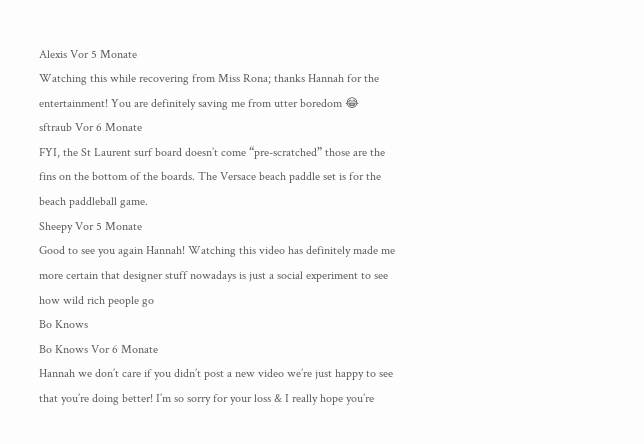Alexis Vor 5 Monate
Watching this while recovering from Miss Rona; thanks Hannah for the entertainment! You are definitely saving me from utter boredom 😂
sftraub Vor 6 Monate
FYI, the St Laurent surf board doesn’t come “pre-scratched” those are the fins on the bottom of the boards. The Versace beach paddle set is for the beach paddleball game.
Sheepy Vor 5 Monate
Good to see you again Hannah! Watching this video has definitely made me more certain that designer stuff nowadays is just a social experiment to see how wild rich people go
Bo Knows
Bo Knows Vor 6 Monate
Hannah we don’t care if you didn’t post a new video we’re just happy to see that you’re doing better! I’m so sorry for your loss & I really hope you’re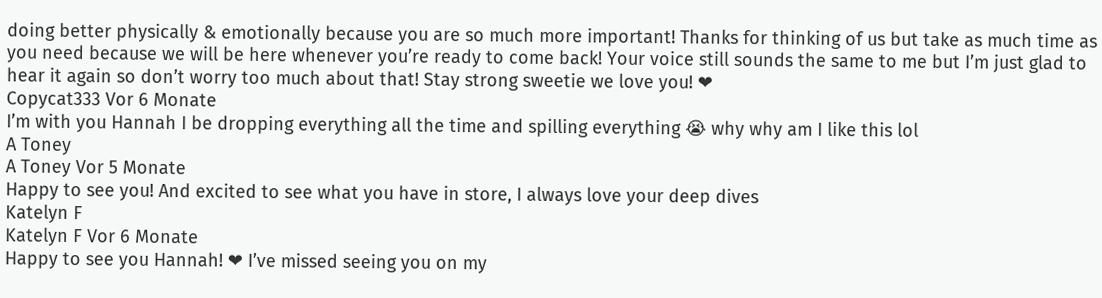doing better physically & emotionally because you are so much more important! Thanks for thinking of us but take as much time as you need because we will be here whenever you’re ready to come back! Your voice still sounds the same to me but I’m just glad to hear it again so don’t worry too much about that! Stay strong sweetie we love you! ❤
Copycat333 Vor 6 Monate
I’m with you Hannah I be dropping everything all the time and spilling everything 😭 why why am I like this lol
A Toney
A Toney Vor 5 Monate
Happy to see you! And excited to see what you have in store, I always love your deep dives
Katelyn F
Katelyn F Vor 6 Monate
Happy to see you Hannah! ❤ I’ve missed seeing you on my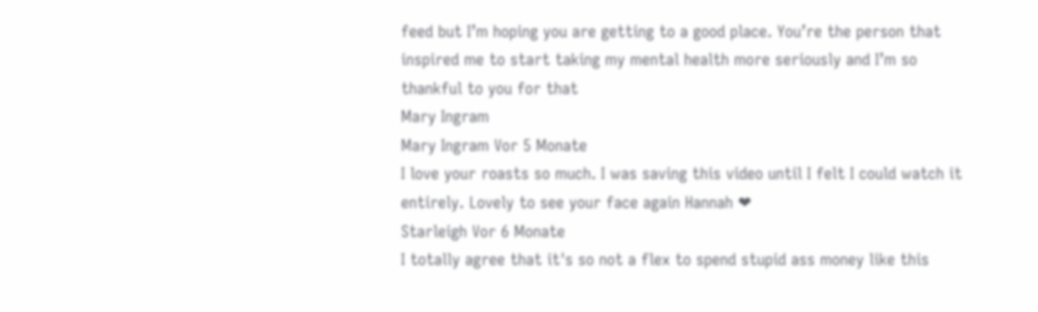feed but I’m hoping you are getting to a good place. You’re the person that inspired me to start taking my mental health more seriously and I’m so thankful to you for that
Mary Ingram
Mary Ingram Vor 5 Monate
I love your roasts so much. I was saving this video until I felt I could watch it entirely. Lovely to see your face again Hannah ❤
Starleigh Vor 6 Monate
I totally agree that it's so not a flex to spend stupid ass money like this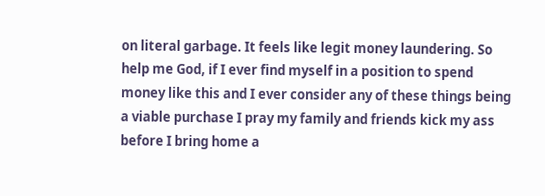on literal garbage. It feels like legit money laundering. So help me God, if I ever find myself in a position to spend money like this and I ever consider any of these things being a viable purchase I pray my family and friends kick my ass before I bring home a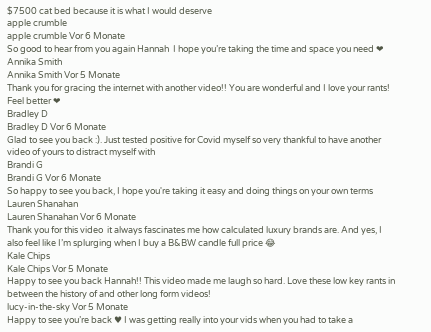$7500 cat bed because it is what I would deserve
apple crumble
apple crumble Vor 6 Monate
So good to hear from you again Hannah  I hope you’re taking the time and space you need ❤
Annika Smith
Annika Smith Vor 5 Monate
Thank you for gracing the internet with another video!! You are wonderful and I love your rants! Feel better ❤
Bradley D
Bradley D Vor 6 Monate
Glad to see you back :). Just tested positive for Covid myself so very thankful to have another video of yours to distract myself with
Brandi G
Brandi G Vor 6 Monate
So happy to see you back, I hope you're taking it easy and doing things on your own terms
Lauren Shanahan
Lauren Shanahan Vor 6 Monate
Thank you for this video  it always fascinates me how calculated luxury brands are. And yes, I also feel like I’m splurging when I buy a B&BW candle full price 😂
Kale Chips
Kale Chips Vor 5 Monate
Happy to see you back Hannah!! This video made me laugh so hard. Love these low key rants in between the history of and other long form videos!
lucy-in-the-sky Vor 5 Monate
Happy to see you’re back ♥ I was getting really into your vids when you had to take a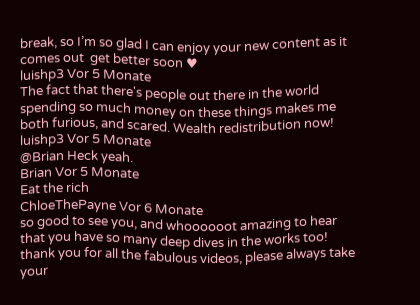break, so I’m so glad I can enjoy your new content as it comes out  get better soon ♥
luishp3 Vor 5 Monate
The fact that there's people out there in the world spending so much money on these things makes me both furious, and scared. Wealth redistribution now!
luishp3 Vor 5 Monate
@Brian Heck yeah.
Brian Vor 5 Monate
Eat the rich
ChloeThePayne Vor 6 Monate
so good to see you, and whoooooot amazing to hear that you have so many deep dives in the works too! thank you for all the fabulous videos, please always take your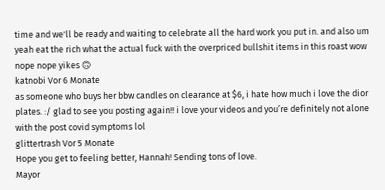time and we'll be ready and waiting to celebrate all the hard work you put in. and also um yeah eat the rich what the actual fuck with the overpriced bullshit items in this roast wow nope nope yikes 🙃
katnobi Vor 6 Monate
as someone who buys her bbw candles on clearance at $6, i hate how much i love the dior plates. :/ glad to see you posting again!! i love your videos and you’re definitely not alone with the post covid symptoms lol
glittertrash Vor 5 Monate
Hope you get to feeling better, Hannah! Sending tons of love.
Mayor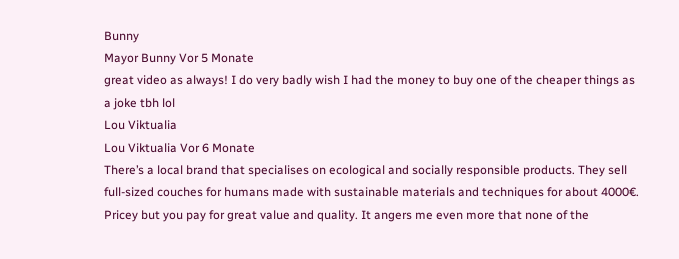Bunny
Mayor Bunny Vor 5 Monate
great video as always! I do very badly wish I had the money to buy one of the cheaper things as a joke tbh lol
Lou Viktualia
Lou Viktualia Vor 6 Monate
There’s a local brand that specialises on ecological and socially responsible products. They sell full-sized couches for humans made with sustainable materials and techniques for about 4000€. Pricey but you pay for great value and quality. It angers me even more that none of the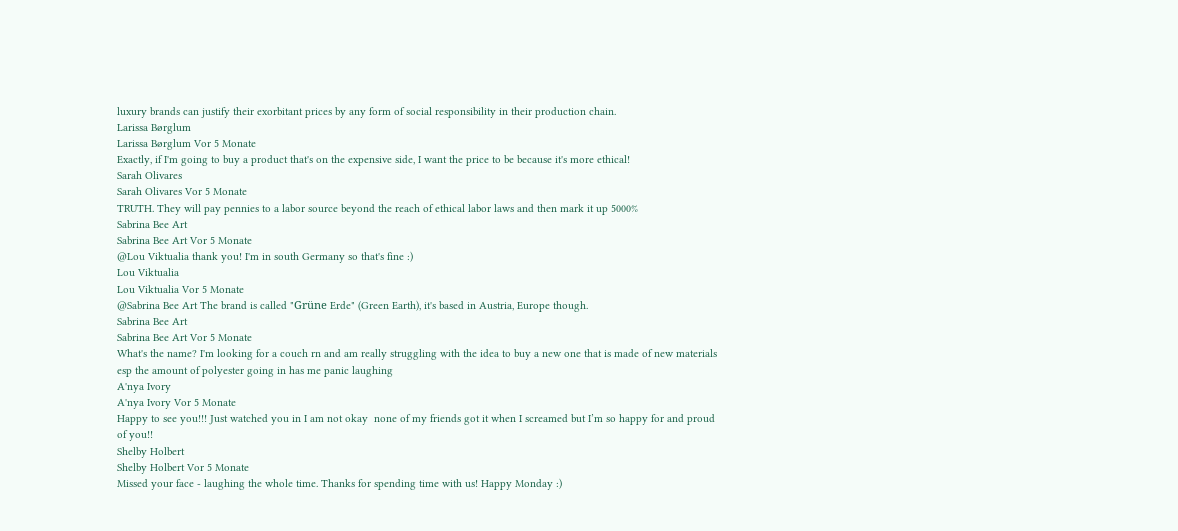luxury brands can justify their exorbitant prices by any form of social responsibility in their production chain.
Larissa Børglum
Larissa Børglum Vor 5 Monate
Exactly, if I'm going to buy a product that's on the expensive side, I want the price to be because it's more ethical!
Sarah Olivares
Sarah Olivares Vor 5 Monate
TRUTH. They will pay pennies to a labor source beyond the reach of ethical labor laws and then mark it up 5000%
Sabrina Bee Art
Sabrina Bee Art Vor 5 Monate
@Lou Viktualia thank you! I'm in south Germany so that's fine :)
Lou Viktualia
Lou Viktualia Vor 5 Monate
@Sabrina Bee Art The brand is called "Grüne Erde" (Green Earth), it's based in Austria, Europe though.
Sabrina Bee Art
Sabrina Bee Art Vor 5 Monate
What's the name? I'm looking for a couch rn and am really struggling with the idea to buy a new one that is made of new materials esp the amount of polyester going in has me panic laughing
A'nya Ivory
A'nya Ivory Vor 5 Monate
Happy to see you!!! Just watched you in I am not okay  none of my friends got it when I screamed but I’m so happy for and proud of you!!
Shelby Holbert
Shelby Holbert Vor 5 Monate
Missed your face - laughing the whole time. Thanks for spending time with us! Happy Monday :)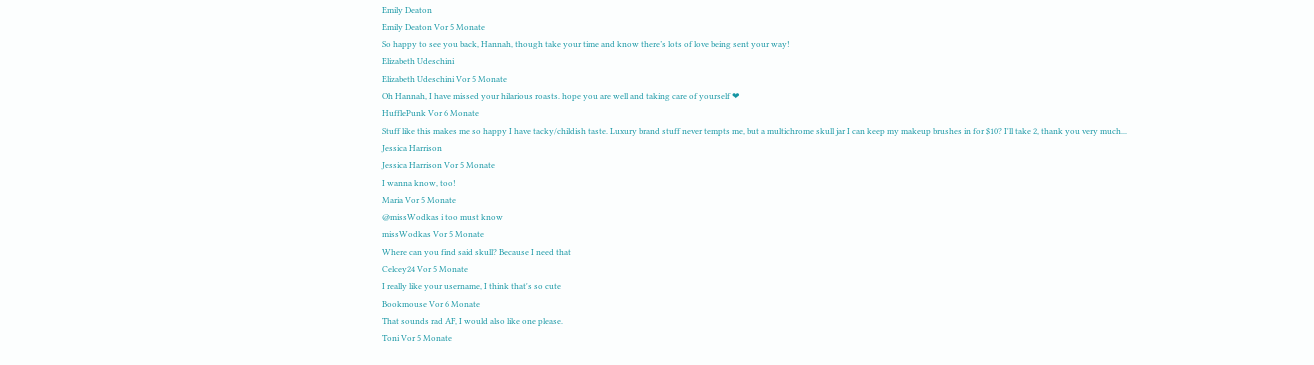Emily Deaton
Emily Deaton Vor 5 Monate
So happy to see you back, Hannah, though take your time and know there’s lots of love being sent your way!
Elizabeth Udeschini
Elizabeth Udeschini Vor 5 Monate
Oh Hannah, I have missed your hilarious roasts. hope you are well and taking care of yourself ❤
HufflePunk Vor 6 Monate
Stuff like this makes me so happy I have tacky/childish taste. Luxury brand stuff never tempts me, but a multichrome skull jar I can keep my makeup brushes in for $10? I'll take 2, thank you very much...
Jessica Harrison
Jessica Harrison Vor 5 Monate
I wanna know, too!
Maria Vor 5 Monate
@missWodkas i too must know
missWodkas Vor 5 Monate
Where can you find said skull? Because I need that
Celcey24 Vor 5 Monate
I really like your username, I think that's so cute
Bookmouse Vor 6 Monate
That sounds rad AF, I would also like one please.
Toni Vor 5 Monate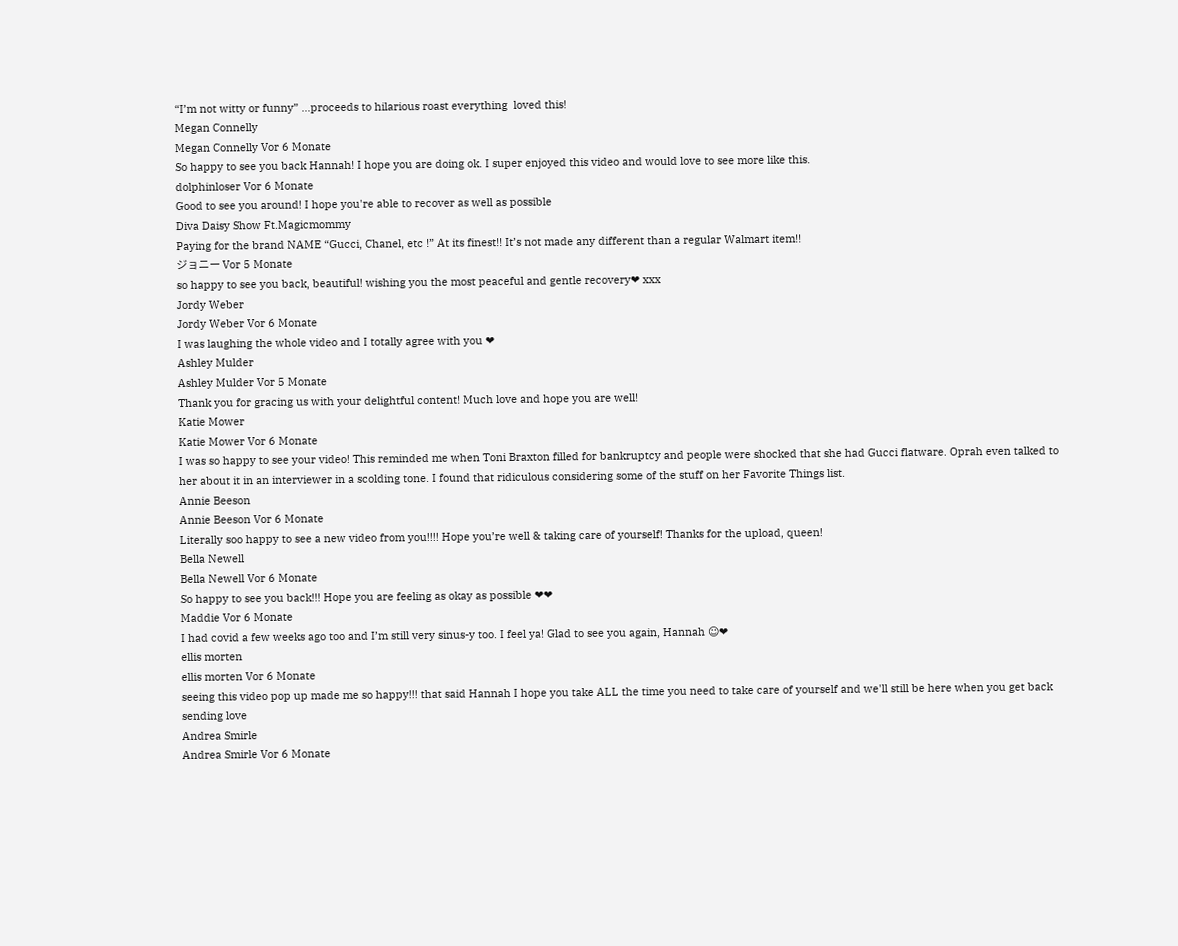“I’m not witty or funny” …proceeds to hilarious roast everything  loved this!
Megan Connelly
Megan Connelly Vor 6 Monate
So happy to see you back Hannah! I hope you are doing ok. I super enjoyed this video and would love to see more like this.
dolphinloser Vor 6 Monate
Good to see you around! I hope you're able to recover as well as possible
Diva Daisy Show Ft.Magicmommy
Paying for the brand NAME “Gucci, Chanel, etc !” At its finest!! It’s not made any different than a regular Walmart item!!
ジョニー Vor 5 Monate
so happy to see you back, beautiful! wishing you the most peaceful and gentle recovery❤ xxx
Jordy Weber
Jordy Weber Vor 6 Monate
I was laughing the whole video and I totally agree with you ❤
Ashley Mulder
Ashley Mulder Vor 5 Monate
Thank you for gracing us with your delightful content! Much love and hope you are well!
Katie Mower
Katie Mower Vor 6 Monate
I was so happy to see your video! This reminded me when Toni Braxton filled for bankruptcy and people were shocked that she had Gucci flatware. Oprah even talked to her about it in an interviewer in a scolding tone. I found that ridiculous considering some of the stuff on her Favorite Things list.
Annie Beeson
Annie Beeson Vor 6 Monate
Literally soo happy to see a new video from you!!!! Hope you’re well & taking care of yourself! Thanks for the upload, queen!
Bella Newell
Bella Newell Vor 6 Monate
So happy to see you back!!! Hope you are feeling as okay as possible ❤❤
Maddie Vor 6 Monate
I had covid a few weeks ago too and I’m still very sinus-y too. I feel ya! Glad to see you again, Hannah ☺❤
ellis morten
ellis morten Vor 6 Monate
seeing this video pop up made me so happy!!! that said Hannah I hope you take ALL the time you need to take care of yourself and we'll still be here when you get back  sending love
Andrea Smirle
Andrea Smirle Vor 6 Monate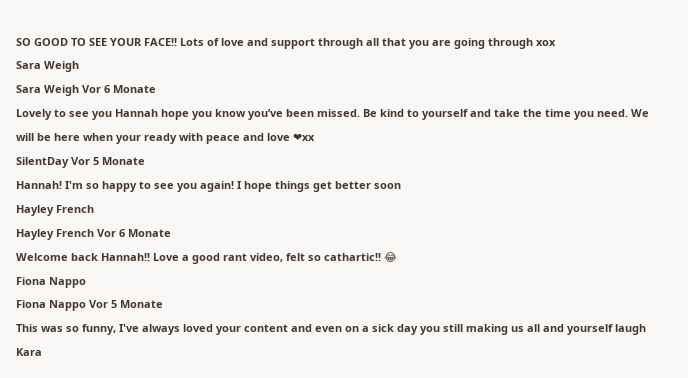SO GOOD TO SEE YOUR FACE!! Lots of love and support through all that you are going through xox
Sara Weigh
Sara Weigh Vor 6 Monate
Lovely to see you Hannah hope you know you’ve been missed. Be kind to yourself and take the time you need. We will be here when your ready with peace and love ❤xx
SilentDay Vor 5 Monate
Hannah! I'm so happy to see you again! I hope things get better soon
Hayley French
Hayley French Vor 6 Monate
Welcome back Hannah!! Love a good rant video, felt so cathartic!! 😂
Fiona Nappo
Fiona Nappo Vor 5 Monate
This was so funny, I've always loved your content and even on a sick day you still making us all and yourself laugh
Kara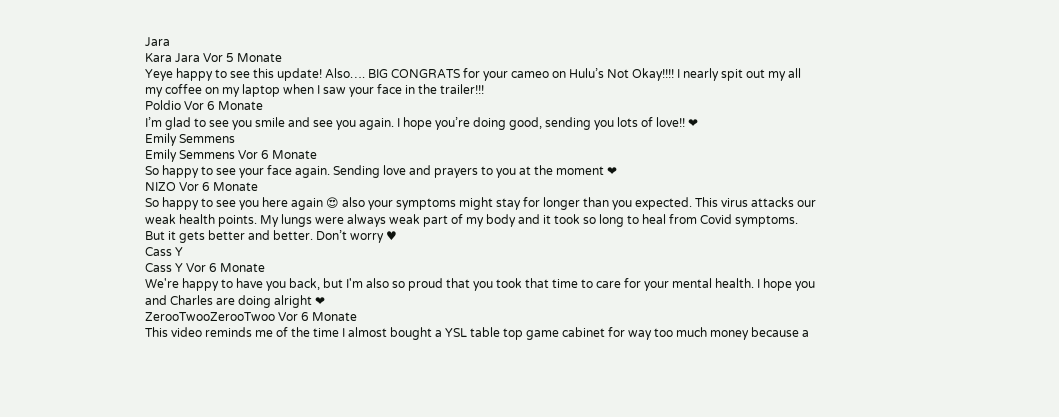Jara
Kara Jara Vor 5 Monate
Yeye happy to see this update! Also…. BIG CONGRATS for your cameo on Hulu’s Not Okay!!!! I nearly spit out my all my coffee on my laptop when I saw your face in the trailer!!!
Poldio Vor 6 Monate
I’m glad to see you smile and see you again. I hope you’re doing good, sending you lots of love!! ❤
Emily Semmens
Emily Semmens Vor 6 Monate
So happy to see your face again. Sending love and prayers to you at the moment ❤
NIZO Vor 6 Monate
So happy to see you here again 😍 also your symptoms might stay for longer than you expected. This virus attacks our weak health points. My lungs were always weak part of my body and it took so long to heal from Covid symptoms. But it gets better and better. Don’t worry ♥
Cass Y
Cass Y Vor 6 Monate
We're happy to have you back, but I'm also so proud that you took that time to care for your mental health. I hope you and Charles are doing alright ❤
ZerooTwooZerooTwoo Vor 6 Monate
This video reminds me of the time I almost bought a YSL table top game cabinet for way too much money because a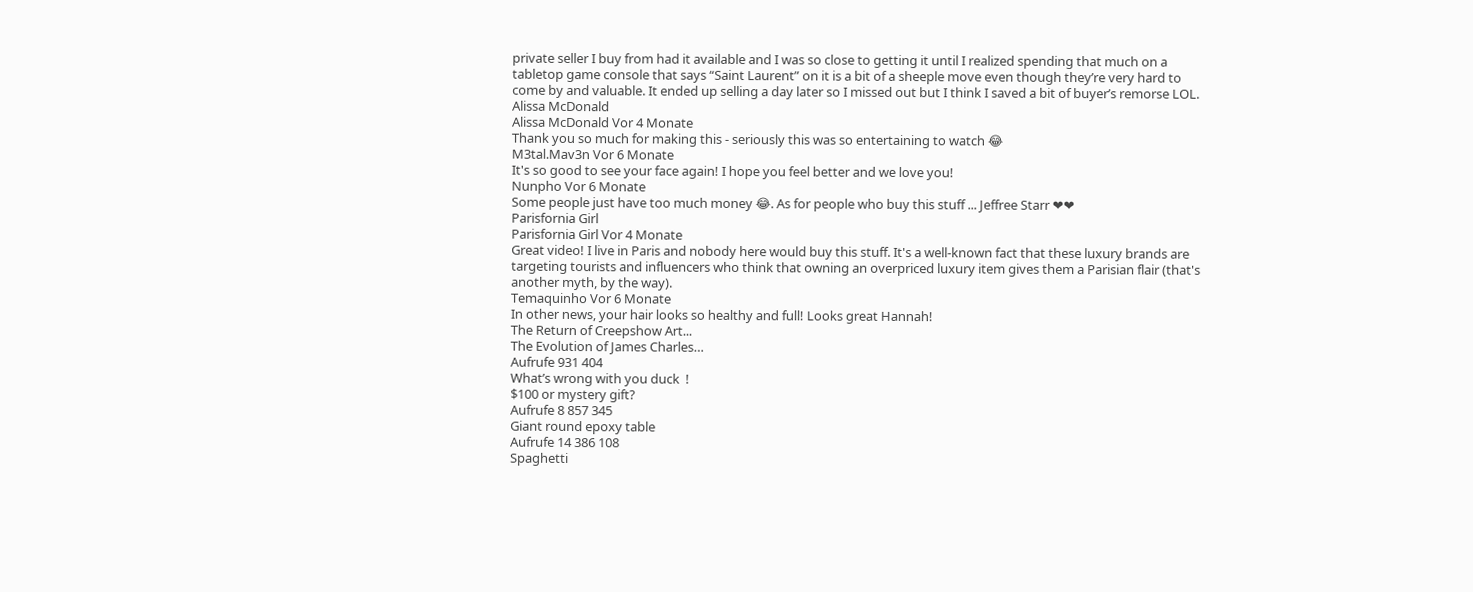private seller I buy from had it available and I was so close to getting it until I realized spending that much on a tabletop game console that says “Saint Laurent” on it is a bit of a sheeple move even though they’re very hard to come by and valuable. It ended up selling a day later so I missed out but I think I saved a bit of buyer’s remorse LOL.
Alissa McDonald
Alissa McDonald Vor 4 Monate
Thank you so much for making this - seriously this was so entertaining to watch 😂
M3tal.Mav3n Vor 6 Monate
It's so good to see your face again! I hope you feel better and we love you!
Nunpho Vor 6 Monate
Some people just have too much money 😂. As for people who buy this stuff ... Jeffree Starr ❤❤
Parisfornia Girl
Parisfornia Girl Vor 4 Monate
Great video! I live in Paris and nobody here would buy this stuff. It's a well-known fact that these luxury brands are targeting tourists and influencers who think that owning an overpriced luxury item gives them a Parisian flair (that's another myth, by the way).
Temaquinho Vor 6 Monate
In other news, your hair looks so healthy and full! Looks great Hannah!
The Return of Creepshow Art...
The Evolution of James Charles…
Aufrufe 931 404
What’s wrong with you duck  !
$100 or mystery gift?
Aufrufe 8 857 345
Giant round epoxy table
Aufrufe 14 386 108
Spaghetti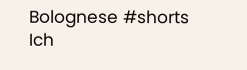Bolognese #shorts
Ich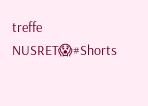treffe NUSRET😱#Shorts